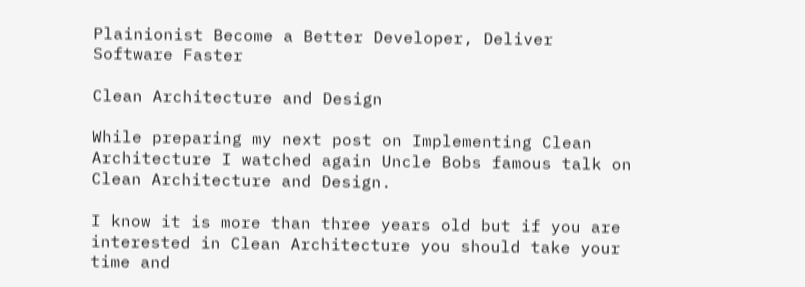Plainionist Become a Better Developer, Deliver Software Faster

Clean Architecture and Design

While preparing my next post on Implementing Clean Architecture I watched again Uncle Bobs famous talk on Clean Architecture and Design.

I know it is more than three years old but if you are interested in Clean Architecture you should take your time and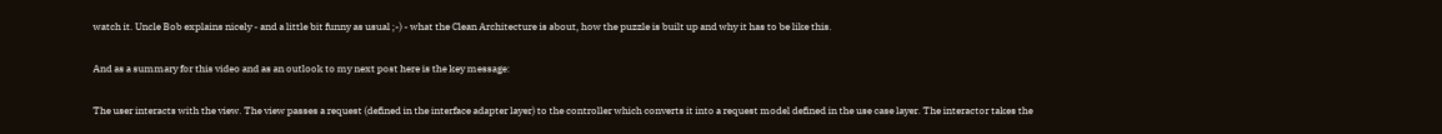watch it. Uncle Bob explains nicely - and a little bit funny as usual ;-) - what the Clean Architecture is about, how the puzzle is built up and why it has to be like this.

And as a summary for this video and as an outlook to my next post here is the key message:

The user interacts with the view. The view passes a request (defined in the interface adapter layer) to the controller which converts it into a request model defined in the use case layer. The interactor takes the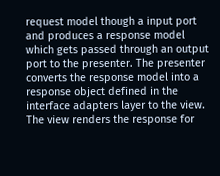request model though a input port and produces a response model which gets passed through an output port to the presenter. The presenter converts the response model into a response object defined in the interface adapters layer to the view. The view renders the response for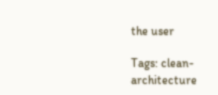the user

Tags: clean-architecture